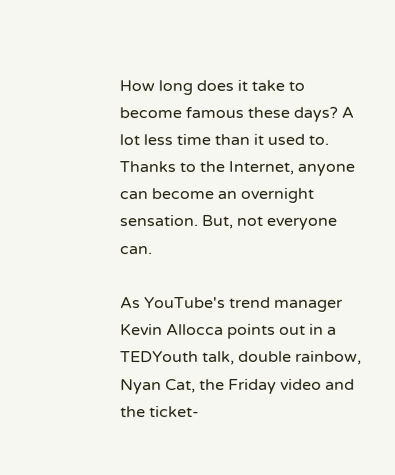How long does it take to become famous these days? A lot less time than it used to. Thanks to the Internet, anyone can become an overnight sensation. But, not everyone can.

As YouTube's trend manager Kevin Allocca points out in a TEDYouth talk, double rainbow, Nyan Cat, the Friday video and the ticket-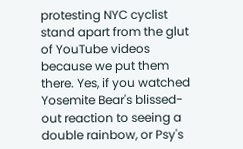protesting NYC cyclist stand apart from the glut of YouTube videos because we put them there. Yes, if you watched Yosemite Bear's blissed-out reaction to seeing a double rainbow, or Psy's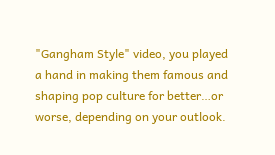"Gangham Style" video, you played a hand in making them famous and shaping pop culture for better…or worse, depending on your outlook.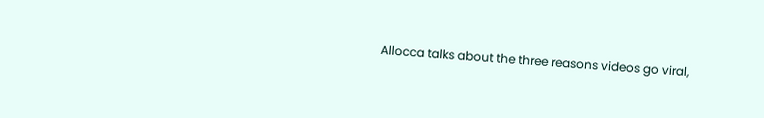Allocca talks about the three reasons videos go viral,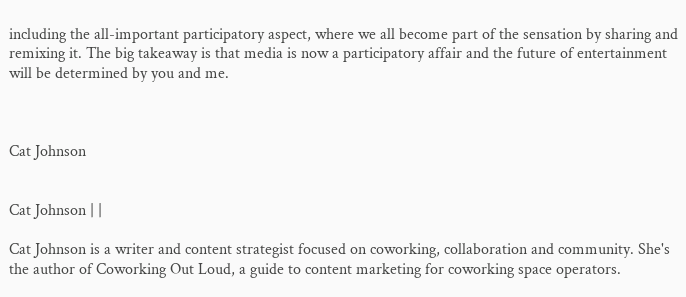including the all-important participatory aspect, where we all become part of the sensation by sharing and remixing it. The big takeaway is that media is now a participatory affair and the future of entertainment will be determined by you and me.



Cat Johnson


Cat Johnson | |

Cat Johnson is a writer and content strategist focused on coworking, collaboration and community. She's the author of Coworking Out Loud, a guide to content marketing for coworking space operators.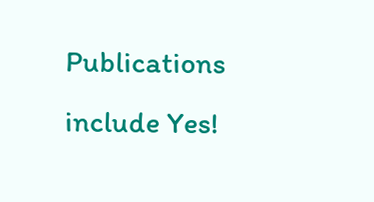Publications include Yes!